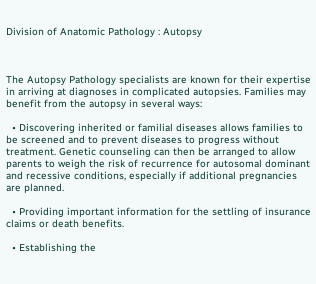Division of Anatomic Pathology : Autopsy



The Autopsy Pathology specialists are known for their expertise in arriving at diagnoses in complicated autopsies. Families may benefit from the autopsy in several ways:

  • Discovering inherited or familial diseases allows families to be screened and to prevent diseases to progress without treatment. Genetic counseling can then be arranged to allow parents to weigh the risk of recurrence for autosomal dominant and recessive conditions, especially if additional pregnancies are planned.

  • Providing important information for the settling of insurance claims or death benefits.

  • Establishing the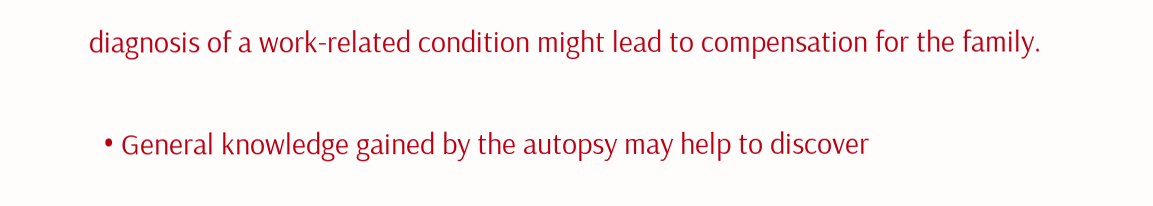diagnosis of a work-related condition might lead to compensation for the family.

  • General knowledge gained by the autopsy may help to discover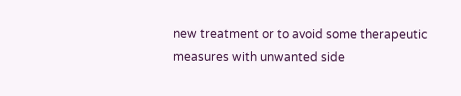new treatment or to avoid some therapeutic measures with unwanted side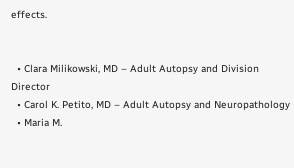effects.


  • Clara Milikowski, MD – Adult Autopsy and Division Director
  • Carol K. Petito, MD – Adult Autopsy and Neuropathology
  • Maria M.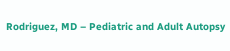Rodriguez, MD – Pediatric and Adult Autopsy